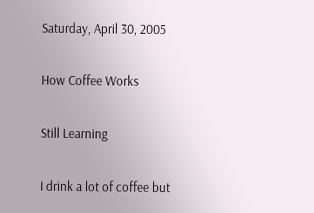Saturday, April 30, 2005

How Coffee Works

Still Learning

I drink a lot of coffee but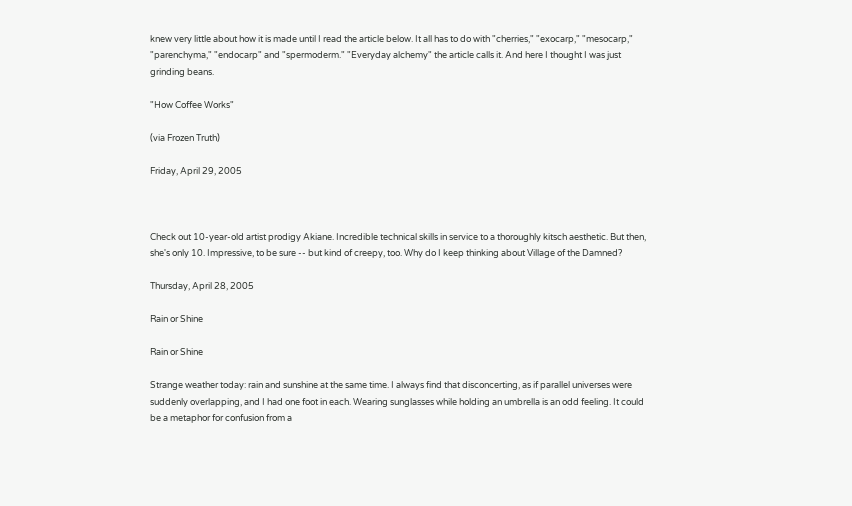knew very little about how it is made until I read the article below. It all has to do with "cherries," "exocarp," "mesocarp," "parenchyma," "endocarp" and "spermoderm." "Everyday alchemy" the article calls it. And here I thought I was just grinding beans.

"How Coffee Works"

(via Frozen Truth)

Friday, April 29, 2005



Check out 10-year-old artist prodigy Akiane. Incredible technical skills in service to a thoroughly kitsch aesthetic. But then, she's only 10. Impressive, to be sure -- but kind of creepy, too. Why do I keep thinking about Village of the Damned?

Thursday, April 28, 2005

Rain or Shine

Rain or Shine

Strange weather today: rain and sunshine at the same time. I always find that disconcerting, as if parallel universes were suddenly overlapping, and I had one foot in each. Wearing sunglasses while holding an umbrella is an odd feeling. It could be a metaphor for confusion from a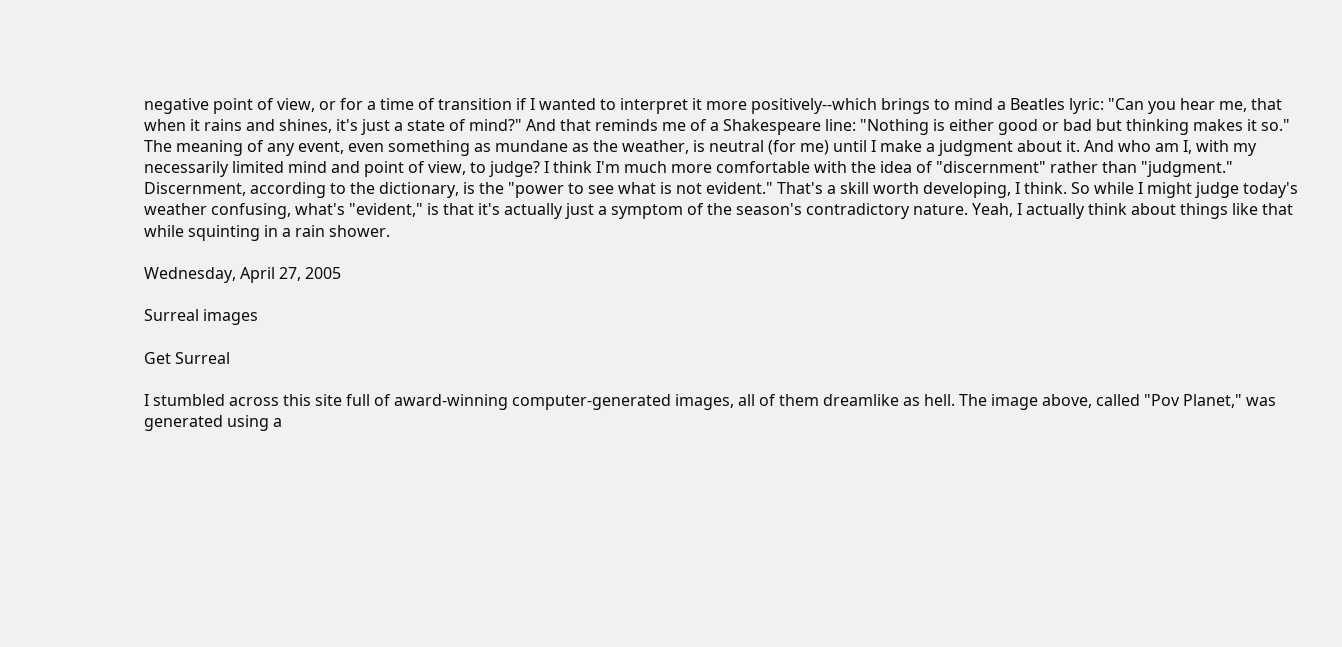negative point of view, or for a time of transition if I wanted to interpret it more positively--which brings to mind a Beatles lyric: "Can you hear me, that when it rains and shines, it's just a state of mind?" And that reminds me of a Shakespeare line: "Nothing is either good or bad but thinking makes it so." The meaning of any event, even something as mundane as the weather, is neutral (for me) until I make a judgment about it. And who am I, with my necessarily limited mind and point of view, to judge? I think I'm much more comfortable with the idea of "discernment" rather than "judgment." Discernment, according to the dictionary, is the "power to see what is not evident." That's a skill worth developing, I think. So while I might judge today's weather confusing, what's "evident," is that it's actually just a symptom of the season's contradictory nature. Yeah, I actually think about things like that while squinting in a rain shower.

Wednesday, April 27, 2005

Surreal images

Get Surreal

I stumbled across this site full of award-winning computer-generated images, all of them dreamlike as hell. The image above, called "Pov Planet," was generated using a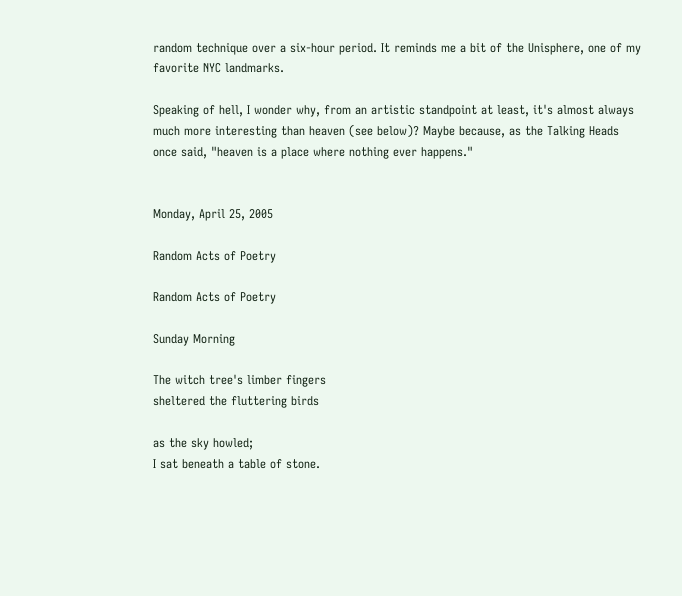random technique over a six-hour period. It reminds me a bit of the Unisphere, one of my favorite NYC landmarks.

Speaking of hell, I wonder why, from an artistic standpoint at least, it's almost always much more interesting than heaven (see below)? Maybe because, as the Talking Heads once said, "heaven is a place where nothing ever happens."


Monday, April 25, 2005

Random Acts of Poetry

Random Acts of Poetry

Sunday Morning

The witch tree's limber fingers
sheltered the fluttering birds

as the sky howled;
I sat beneath a table of stone.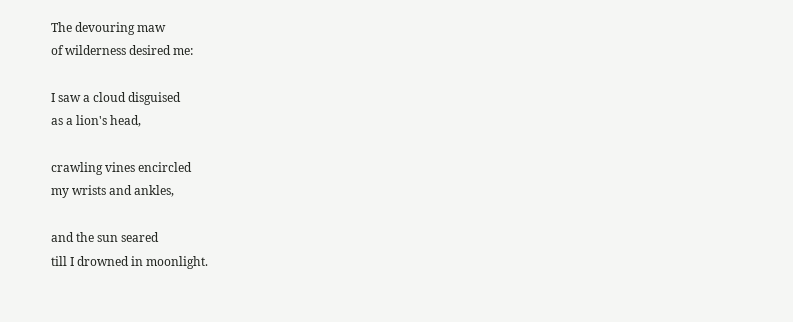The devouring maw
of wilderness desired me:

I saw a cloud disguised
as a lion's head,

crawling vines encircled
my wrists and ankles,

and the sun seared
till I drowned in moonlight.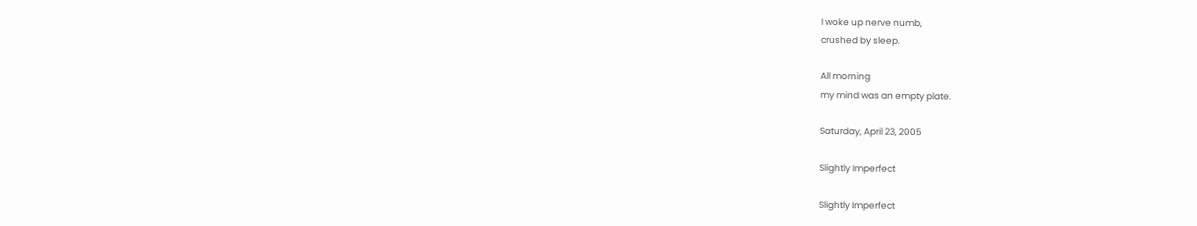I woke up nerve numb,
crushed by sleep.

All morning
my mind was an empty plate.

Saturday, April 23, 2005

Slightly Imperfect

Slightly Imperfect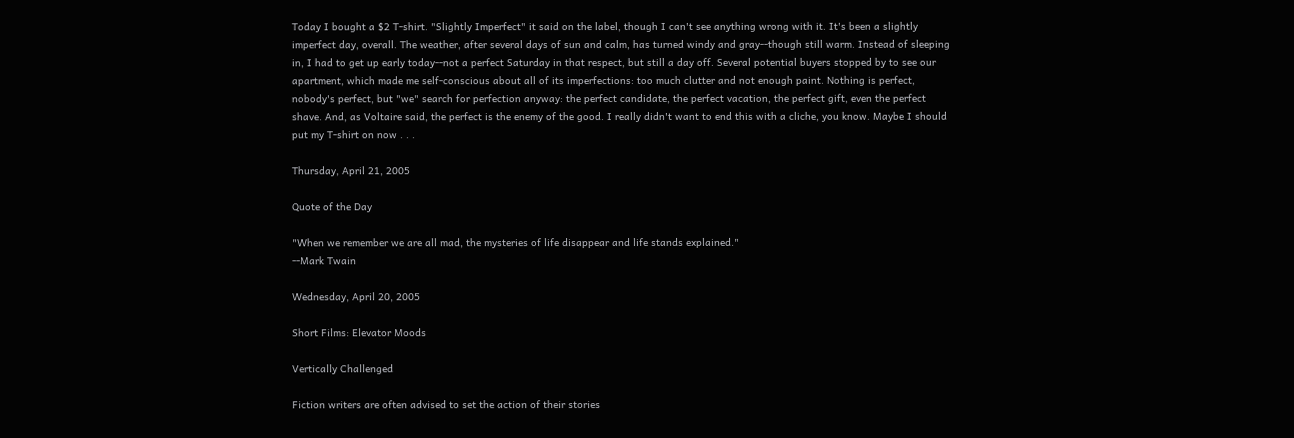Today I bought a $2 T-shirt. "Slightly Imperfect" it said on the label, though I can't see anything wrong with it. It's been a slightly imperfect day, overall. The weather, after several days of sun and calm, has turned windy and gray--though still warm. Instead of sleeping in, I had to get up early today--not a perfect Saturday in that respect, but still a day off. Several potential buyers stopped by to see our apartment, which made me self-conscious about all of its imperfections: too much clutter and not enough paint. Nothing is perfect, nobody's perfect, but "we" search for perfection anyway: the perfect candidate, the perfect vacation, the perfect gift, even the perfect shave. And, as Voltaire said, the perfect is the enemy of the good. I really didn't want to end this with a cliche, you know. Maybe I should put my T-shirt on now . . .

Thursday, April 21, 2005

Quote of the Day

"When we remember we are all mad, the mysteries of life disappear and life stands explained."
--Mark Twain

Wednesday, April 20, 2005

Short Films: Elevator Moods

Vertically Challenged

Fiction writers are often advised to set the action of their stories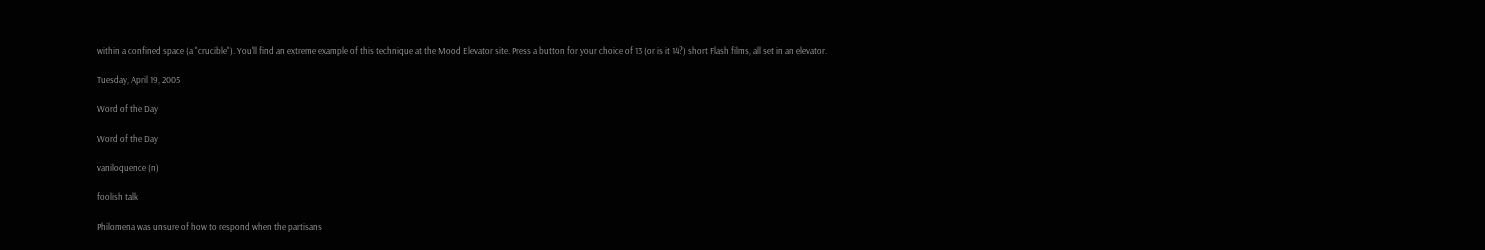within a confined space (a "crucible"). You'll find an extreme example of this technique at the Mood Elevator site. Press a button for your choice of 13 (or is it 14?) short Flash films, all set in an elevator.

Tuesday, April 19, 2005

Word of the Day

Word of the Day

vaniloquence (n)

foolish talk

Philomena was unsure of how to respond when the partisans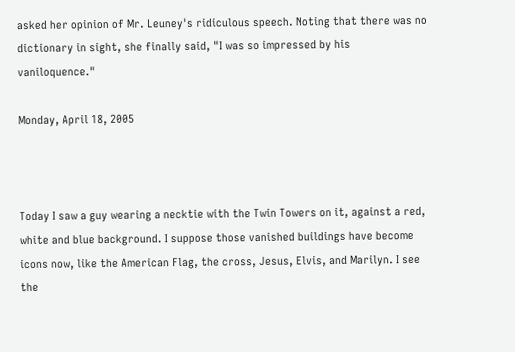asked her opinion of Mr. Leuney's ridiculous speech. Noting that there was no dictionary in sight, she finally said, "I was so impressed by his vaniloquence."

Monday, April 18, 2005



Today I saw a guy wearing a necktie with the Twin Towers on it, against a red, white and blue background. I suppose those vanished buildings have become icons now, like the American Flag, the cross, Jesus, Elvis, and Marilyn. I see the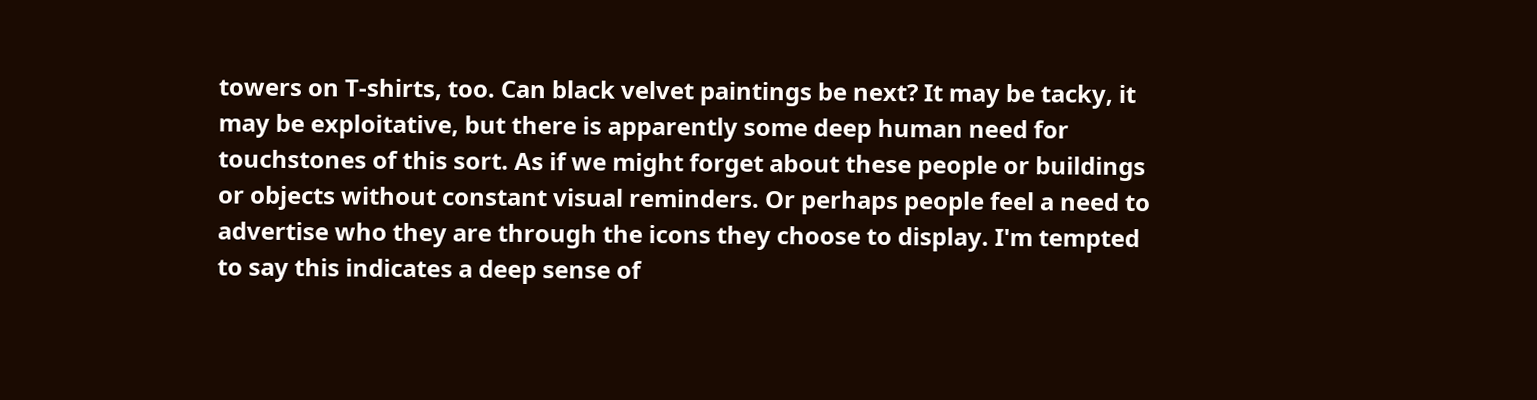towers on T-shirts, too. Can black velvet paintings be next? It may be tacky, it may be exploitative, but there is apparently some deep human need for touchstones of this sort. As if we might forget about these people or buildings or objects without constant visual reminders. Or perhaps people feel a need to advertise who they are through the icons they choose to display. I'm tempted to say this indicates a deep sense of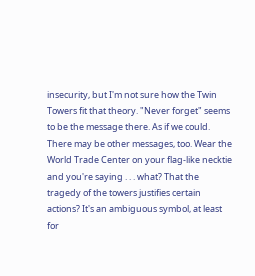insecurity, but I'm not sure how the Twin Towers fit that theory. "Never forget" seems to be the message there. As if we could. There may be other messages, too. Wear the World Trade Center on your flag-like necktie and you're saying . . . what? That the tragedy of the towers justifies certain actions? It's an ambiguous symbol, at least for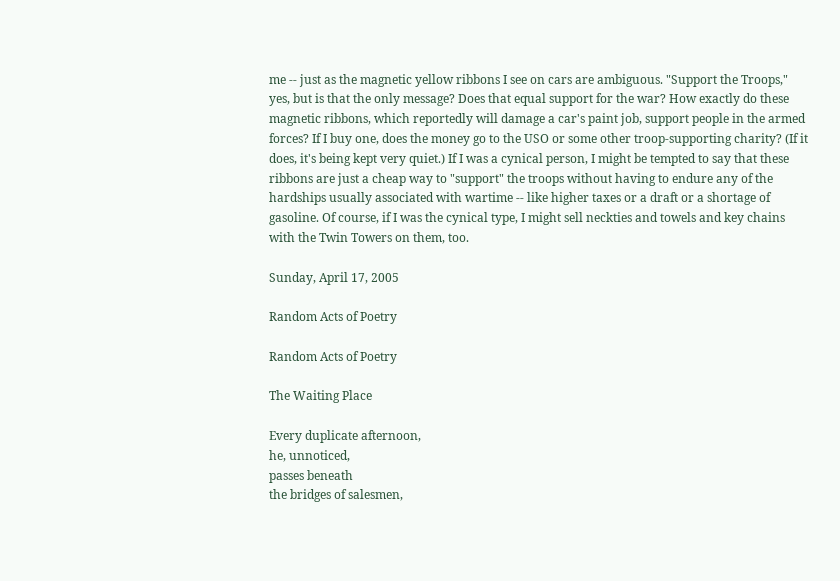me -- just as the magnetic yellow ribbons I see on cars are ambiguous. "Support the Troops," yes, but is that the only message? Does that equal support for the war? How exactly do these magnetic ribbons, which reportedly will damage a car's paint job, support people in the armed forces? If I buy one, does the money go to the USO or some other troop-supporting charity? (If it does, it's being kept very quiet.) If I was a cynical person, I might be tempted to say that these ribbons are just a cheap way to "support" the troops without having to endure any of the hardships usually associated with wartime -- like higher taxes or a draft or a shortage of gasoline. Of course, if I was the cynical type, I might sell neckties and towels and key chains with the Twin Towers on them, too.

Sunday, April 17, 2005

Random Acts of Poetry

Random Acts of Poetry

The Waiting Place

Every duplicate afternoon,
he, unnoticed,
passes beneath
the bridges of salesmen,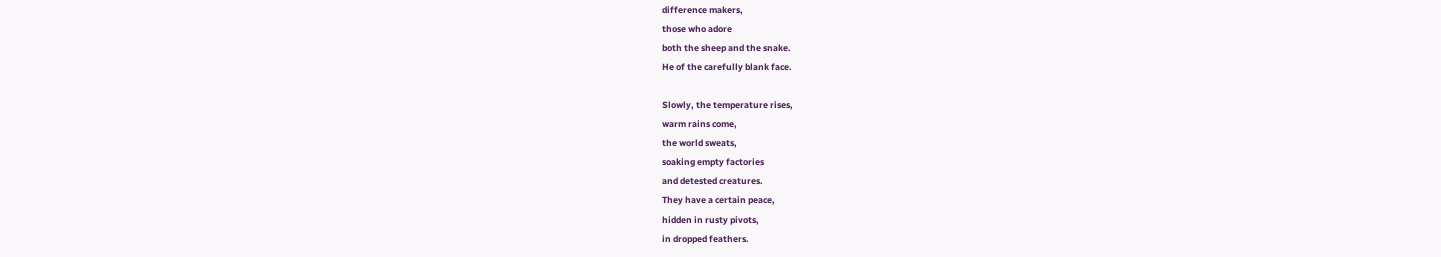difference makers,
those who adore
both the sheep and the snake.
He of the carefully blank face.

Slowly, the temperature rises,
warm rains come,
the world sweats,
soaking empty factories
and detested creatures.
They have a certain peace,
hidden in rusty pivots,
in dropped feathers.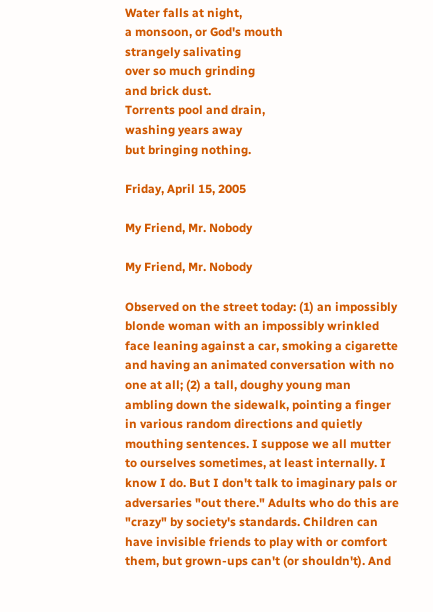Water falls at night,
a monsoon, or God's mouth
strangely salivating
over so much grinding
and brick dust.
Torrents pool and drain,
washing years away
but bringing nothing.

Friday, April 15, 2005

My Friend, Mr. Nobody

My Friend, Mr. Nobody

Observed on the street today: (1) an impossibly blonde woman with an impossibly wrinkled face leaning against a car, smoking a cigarette and having an animated conversation with no one at all; (2) a tall, doughy young man ambling down the sidewalk, pointing a finger in various random directions and quietly mouthing sentences. I suppose we all mutter to ourselves sometimes, at least internally. I know I do. But I don't talk to imaginary pals or adversaries "out there." Adults who do this are "crazy" by society's standards. Children can have invisible friends to play with or comfort them, but grown-ups can't (or shouldn't). And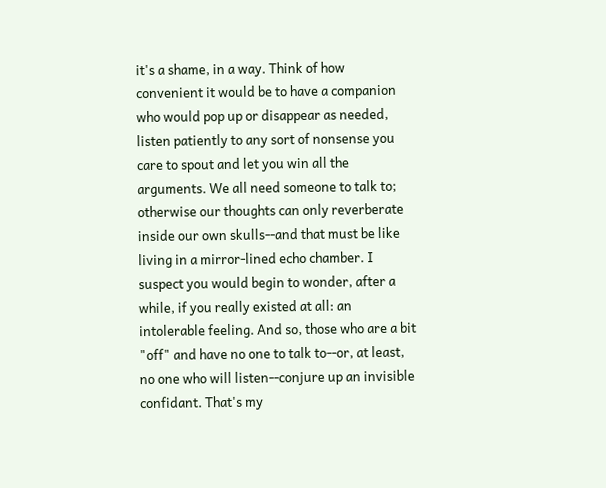it's a shame, in a way. Think of how convenient it would be to have a companion who would pop up or disappear as needed, listen patiently to any sort of nonsense you care to spout and let you win all the arguments. We all need someone to talk to; otherwise our thoughts can only reverberate inside our own skulls--and that must be like living in a mirror-lined echo chamber. I suspect you would begin to wonder, after a while, if you really existed at all: an intolerable feeling. And so, those who are a bit "off" and have no one to talk to--or, at least, no one who will listen--conjure up an invisible confidant. That's my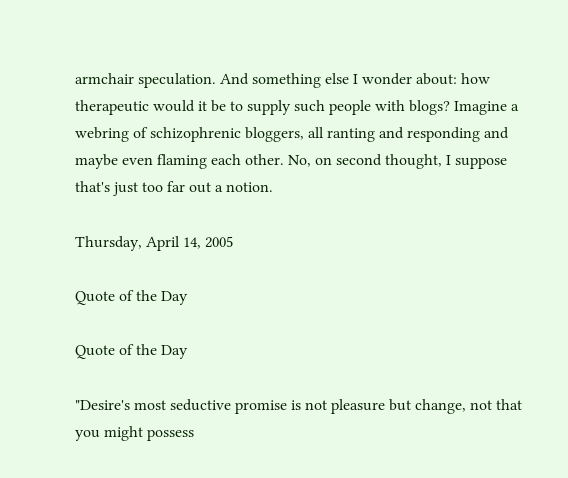armchair speculation. And something else I wonder about: how therapeutic would it be to supply such people with blogs? Imagine a webring of schizophrenic bloggers, all ranting and responding and maybe even flaming each other. No, on second thought, I suppose that's just too far out a notion.

Thursday, April 14, 2005

Quote of the Day

Quote of the Day

"Desire's most seductive promise is not pleasure but change, not that you might possess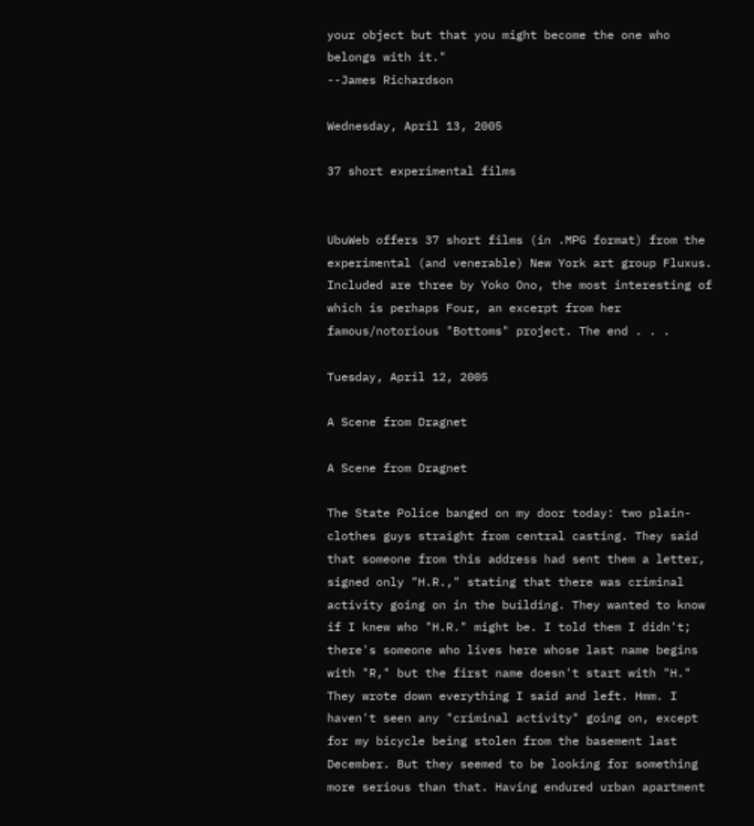your object but that you might become the one who belongs with it."
--James Richardson

Wednesday, April 13, 2005

37 short experimental films


UbuWeb offers 37 short films (in .MPG format) from the experimental (and venerable) New York art group Fluxus. Included are three by Yoko Ono, the most interesting of which is perhaps Four, an excerpt from her famous/notorious "Bottoms" project. The end . . .

Tuesday, April 12, 2005

A Scene from Dragnet

A Scene from Dragnet

The State Police banged on my door today: two plain-clothes guys straight from central casting. They said that someone from this address had sent them a letter, signed only "H.R.," stating that there was criminal activity going on in the building. They wanted to know if I knew who "H.R." might be. I told them I didn't; there's someone who lives here whose last name begins with "R," but the first name doesn't start with "H." They wrote down everything I said and left. Hmm. I haven't seen any "criminal activity" going on, except for my bicycle being stolen from the basement last December. But they seemed to be looking for something more serious than that. Having endured urban apartment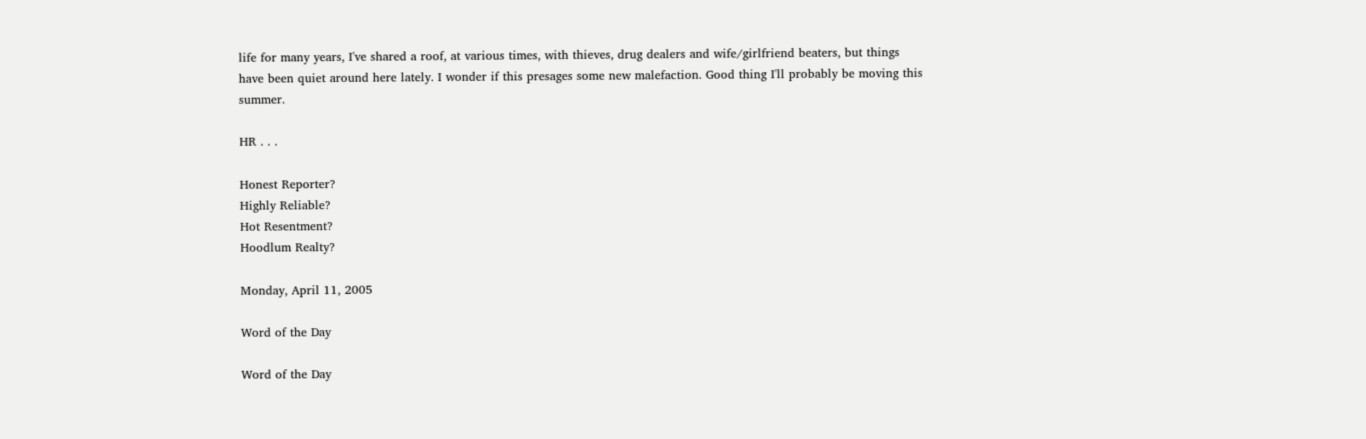life for many years, I've shared a roof, at various times, with thieves, drug dealers and wife/girlfriend beaters, but things have been quiet around here lately. I wonder if this presages some new malefaction. Good thing I'll probably be moving this summer.

HR . . .

Honest Reporter?
Highly Reliable?
Hot Resentment?
Hoodlum Realty?

Monday, April 11, 2005

Word of the Day

Word of the Day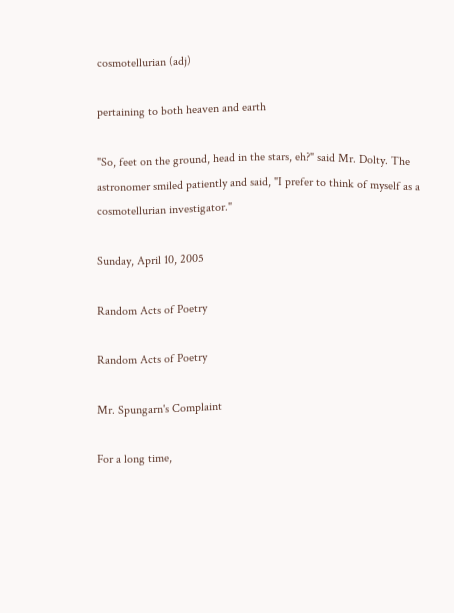cosmotellurian (adj)

pertaining to both heaven and earth

"So, feet on the ground, head in the stars, eh?" said Mr. Dolty. The astronomer smiled patiently and said, "I prefer to think of myself as a cosmotellurian investigator."

Sunday, April 10, 2005

Random Acts of Poetry

Random Acts of Poetry

Mr. Spungarn's Complaint

For a long time,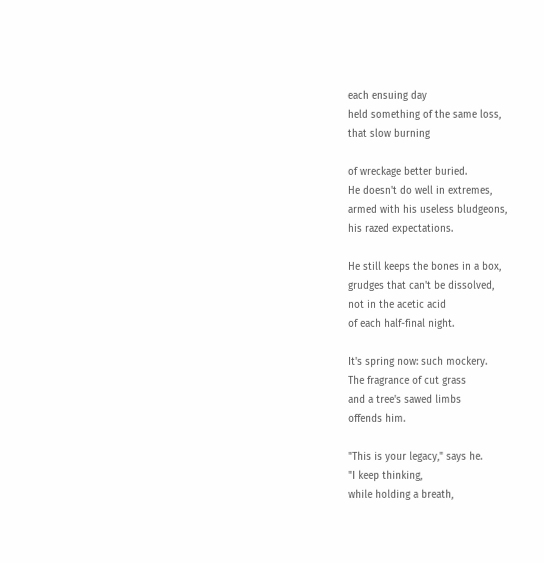each ensuing day
held something of the same loss,
that slow burning

of wreckage better buried.
He doesn't do well in extremes,
armed with his useless bludgeons,
his razed expectations.

He still keeps the bones in a box,
grudges that can't be dissolved,
not in the acetic acid
of each half-final night.

It's spring now: such mockery.
The fragrance of cut grass
and a tree's sawed limbs
offends him.

"This is your legacy," says he.
"I keep thinking,
while holding a breath,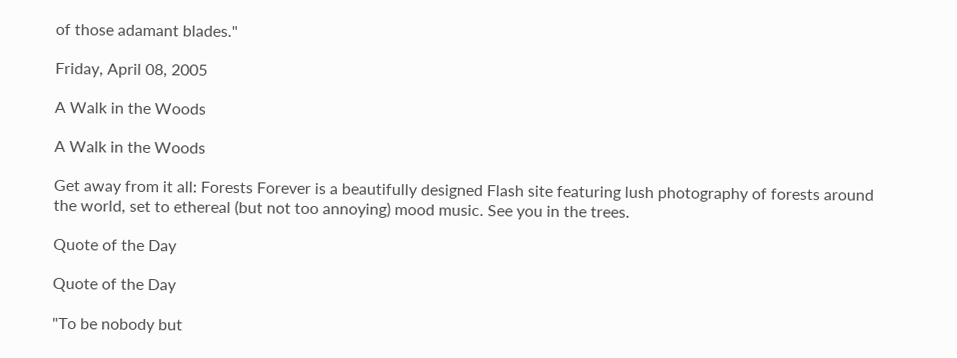of those adamant blades."

Friday, April 08, 2005

A Walk in the Woods

A Walk in the Woods

Get away from it all: Forests Forever is a beautifully designed Flash site featuring lush photography of forests around the world, set to ethereal (but not too annoying) mood music. See you in the trees.

Quote of the Day

Quote of the Day

"To be nobody but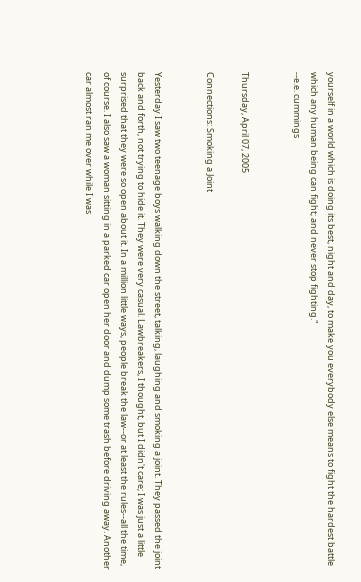yourself in a world which is doing its best, night and day, to make you everybody else means to fight the hardest battle which any human being can fight; and never stop fighting."
--e.e. cummings


Thursday, April 07, 2005

Connections: Smoking a Joint


Yesterday I saw two teenage boys walking down the street, talking, laughing and smoking a joint. They passed the joint back and forth, not trying to hide it. They were very casual. Lawbreakers, I thought, but I didn't care; I was just a little surprised that they were so open about it. In a million little ways, people break the law--or at least the rules--all the time, of course. I also saw a woman sitting in a parked car open her door and dump some trash before driving away. Another car almost ran me over while I was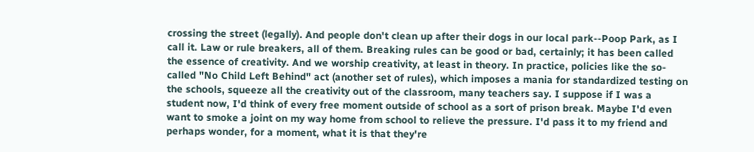crossing the street (legally). And people don't clean up after their dogs in our local park--Poop Park, as I call it. Law or rule breakers, all of them. Breaking rules can be good or bad, certainly; it has been called the essence of creativity. And we worship creativity, at least in theory. In practice, policies like the so-called "No Child Left Behind" act (another set of rules), which imposes a mania for standardized testing on the schools, squeeze all the creativity out of the classroom, many teachers say. I suppose if I was a student now, I'd think of every free moment outside of school as a sort of prison break. Maybe I'd even want to smoke a joint on my way home from school to relieve the pressure. I'd pass it to my friend and perhaps wonder, for a moment, what it is that they're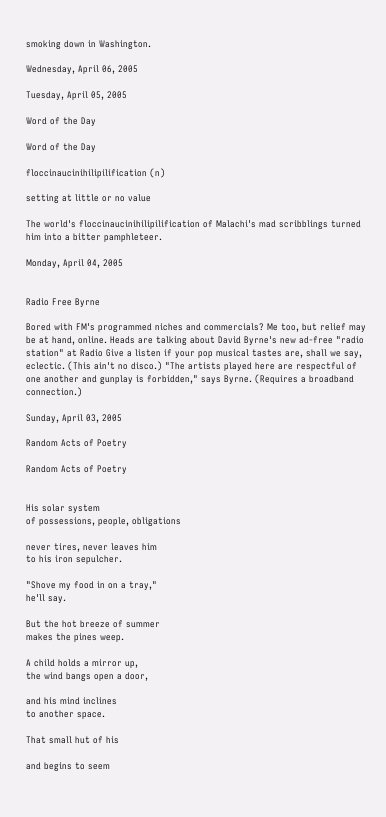smoking down in Washington.

Wednesday, April 06, 2005

Tuesday, April 05, 2005

Word of the Day

Word of the Day

floccinaucinihilipilification (n)

setting at little or no value

The world's floccinaucinihilipilification of Malachi's mad scribblings turned him into a bitter pamphleteer.

Monday, April 04, 2005


Radio Free Byrne

Bored with FM's programmed niches and commercials? Me too, but relief may be at hand, online. Heads are talking about David Byrne's new ad-free "radio station" at Radio Give a listen if your pop musical tastes are, shall we say, eclectic. (This ain't no disco.) "The artists played here are respectful of one another and gunplay is forbidden," says Byrne. (Requires a broadband connection.)

Sunday, April 03, 2005

Random Acts of Poetry

Random Acts of Poetry


His solar system
of possessions, people, obligations

never tires, never leaves him
to his iron sepulcher.

"Shove my food in on a tray,"
he'll say.

But the hot breeze of summer
makes the pines weep.

A child holds a mirror up,
the wind bangs open a door,

and his mind inclines
to another space.

That small hut of his

and begins to seem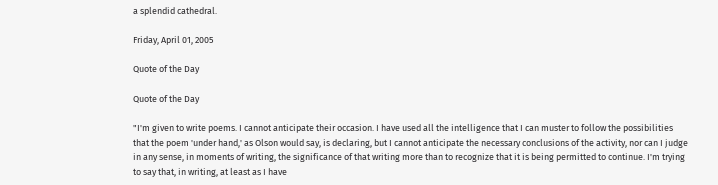a splendid cathedral.

Friday, April 01, 2005

Quote of the Day

Quote of the Day

"I'm given to write poems. I cannot anticipate their occasion. I have used all the intelligence that I can muster to follow the possibilities that the poem 'under hand,' as Olson would say, is declaring, but I cannot anticipate the necessary conclusions of the activity, nor can I judge in any sense, in moments of writing, the significance of that writing more than to recognize that it is being permitted to continue. I'm trying to say that, in writing, at least as I have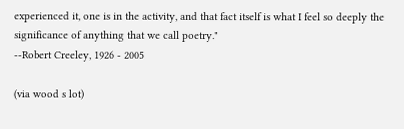experienced it, one is in the activity, and that fact itself is what I feel so deeply the significance of anything that we call poetry."
--Robert Creeley, 1926 - 2005

(via wood s lot)